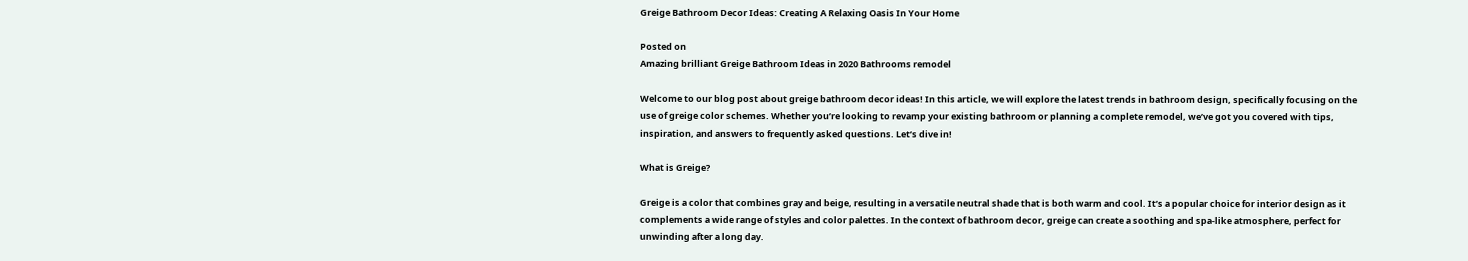Greige Bathroom Decor Ideas: Creating A Relaxing Oasis In Your Home

Posted on
Amazing brilliant Greige Bathroom Ideas in 2020 Bathrooms remodel

Welcome to our blog post about greige bathroom decor ideas! In this article, we will explore the latest trends in bathroom design, specifically focusing on the use of greige color schemes. Whether you’re looking to revamp your existing bathroom or planning a complete remodel, we’ve got you covered with tips, inspiration, and answers to frequently asked questions. Let’s dive in!

What is Greige?

Greige is a color that combines gray and beige, resulting in a versatile neutral shade that is both warm and cool. It’s a popular choice for interior design as it complements a wide range of styles and color palettes. In the context of bathroom decor, greige can create a soothing and spa-like atmosphere, perfect for unwinding after a long day.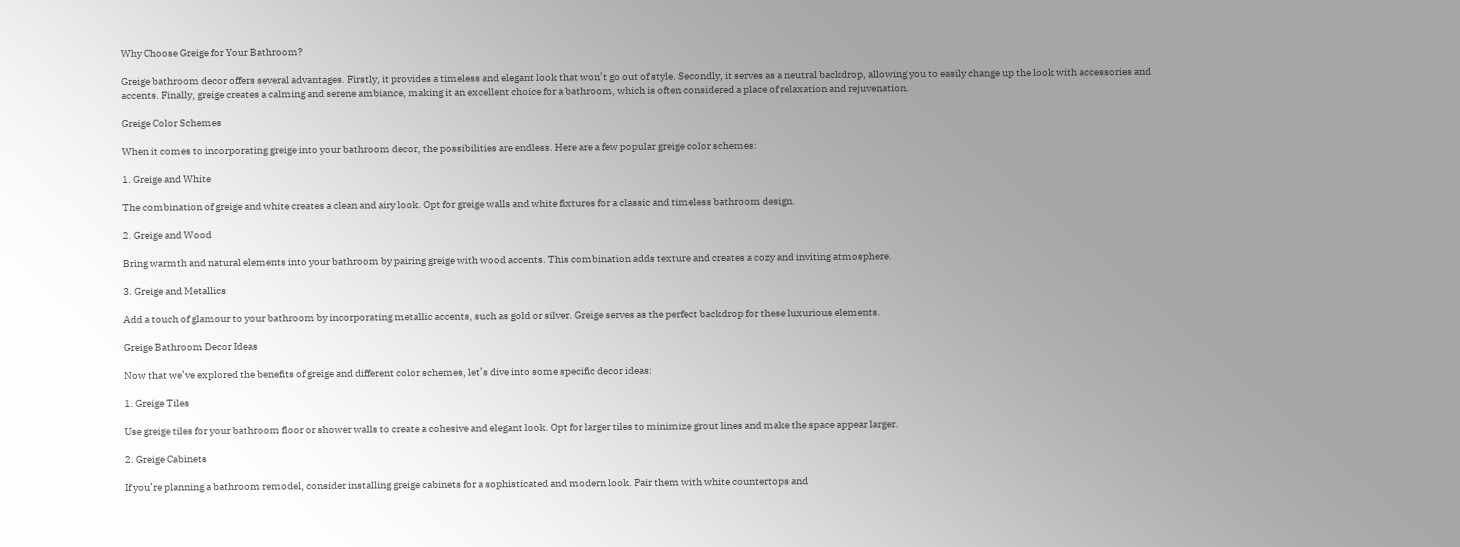Why Choose Greige for Your Bathroom?

Greige bathroom decor offers several advantages. Firstly, it provides a timeless and elegant look that won’t go out of style. Secondly, it serves as a neutral backdrop, allowing you to easily change up the look with accessories and accents. Finally, greige creates a calming and serene ambiance, making it an excellent choice for a bathroom, which is often considered a place of relaxation and rejuvenation.

Greige Color Schemes

When it comes to incorporating greige into your bathroom decor, the possibilities are endless. Here are a few popular greige color schemes:

1. Greige and White

The combination of greige and white creates a clean and airy look. Opt for greige walls and white fixtures for a classic and timeless bathroom design.

2. Greige and Wood

Bring warmth and natural elements into your bathroom by pairing greige with wood accents. This combination adds texture and creates a cozy and inviting atmosphere.

3. Greige and Metallics

Add a touch of glamour to your bathroom by incorporating metallic accents, such as gold or silver. Greige serves as the perfect backdrop for these luxurious elements.

Greige Bathroom Decor Ideas

Now that we’ve explored the benefits of greige and different color schemes, let’s dive into some specific decor ideas:

1. Greige Tiles

Use greige tiles for your bathroom floor or shower walls to create a cohesive and elegant look. Opt for larger tiles to minimize grout lines and make the space appear larger.

2. Greige Cabinets

If you’re planning a bathroom remodel, consider installing greige cabinets for a sophisticated and modern look. Pair them with white countertops and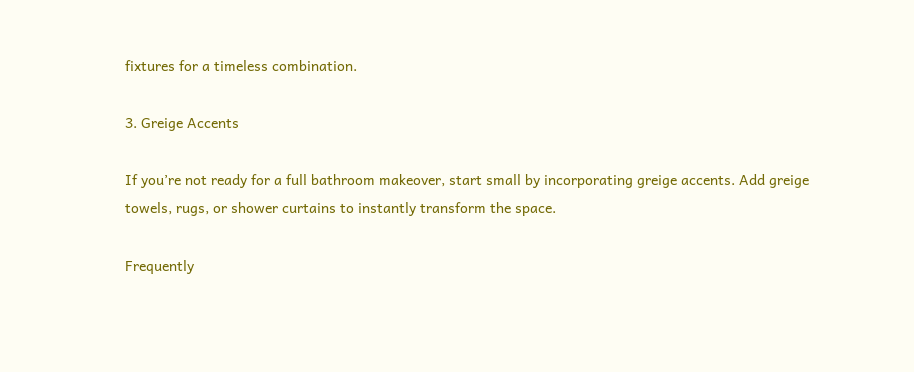fixtures for a timeless combination.

3. Greige Accents

If you’re not ready for a full bathroom makeover, start small by incorporating greige accents. Add greige towels, rugs, or shower curtains to instantly transform the space.

Frequently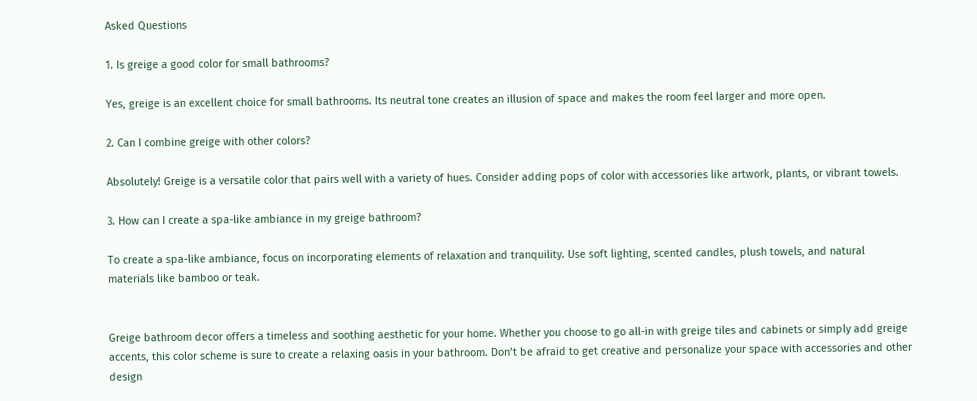Asked Questions

1. Is greige a good color for small bathrooms?

Yes, greige is an excellent choice for small bathrooms. Its neutral tone creates an illusion of space and makes the room feel larger and more open.

2. Can I combine greige with other colors?

Absolutely! Greige is a versatile color that pairs well with a variety of hues. Consider adding pops of color with accessories like artwork, plants, or vibrant towels.

3. How can I create a spa-like ambiance in my greige bathroom?

To create a spa-like ambiance, focus on incorporating elements of relaxation and tranquility. Use soft lighting, scented candles, plush towels, and natural materials like bamboo or teak.


Greige bathroom decor offers a timeless and soothing aesthetic for your home. Whether you choose to go all-in with greige tiles and cabinets or simply add greige accents, this color scheme is sure to create a relaxing oasis in your bathroom. Don’t be afraid to get creative and personalize your space with accessories and other design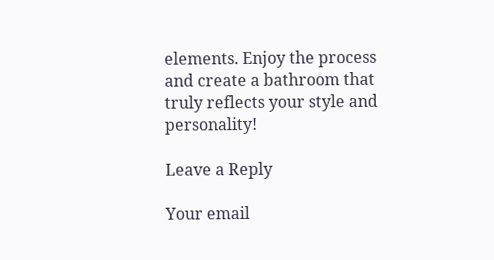elements. Enjoy the process and create a bathroom that truly reflects your style and personality!

Leave a Reply

Your email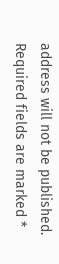address will not be published. Required fields are marked *